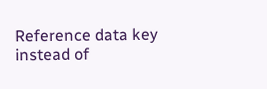Reference data key instead of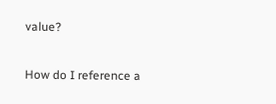value?

How do I reference a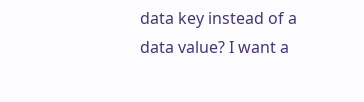data key instead of a data value? I want a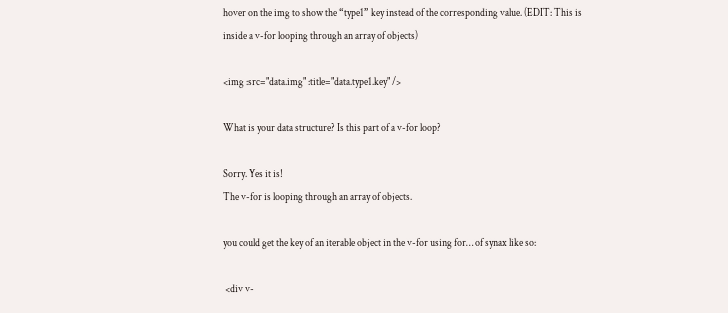hover on the img to show the “type1” key instead of the corresponding value. (EDIT: This is inside a v-for looping through an array of objects)

<img :src="data.img" :title="data.type1.key" />

What is your data structure? Is this part of a v-for loop?

Sorry. Yes it is!
The v-for is looping through an array of objects.

you could get the key of an iterable object in the v-for using for… of synax like so:

 <div v-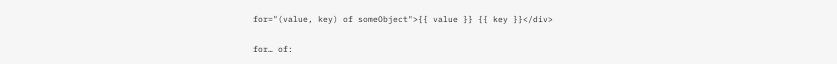for="(value, key) of someObject">{{ value }} {{ key }}</div>

for… of: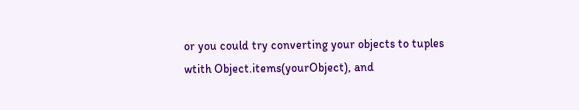or you could try converting your objects to tuples wtith Object.items(yourObject), and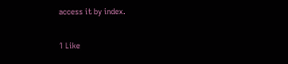access it by index.

1 Like